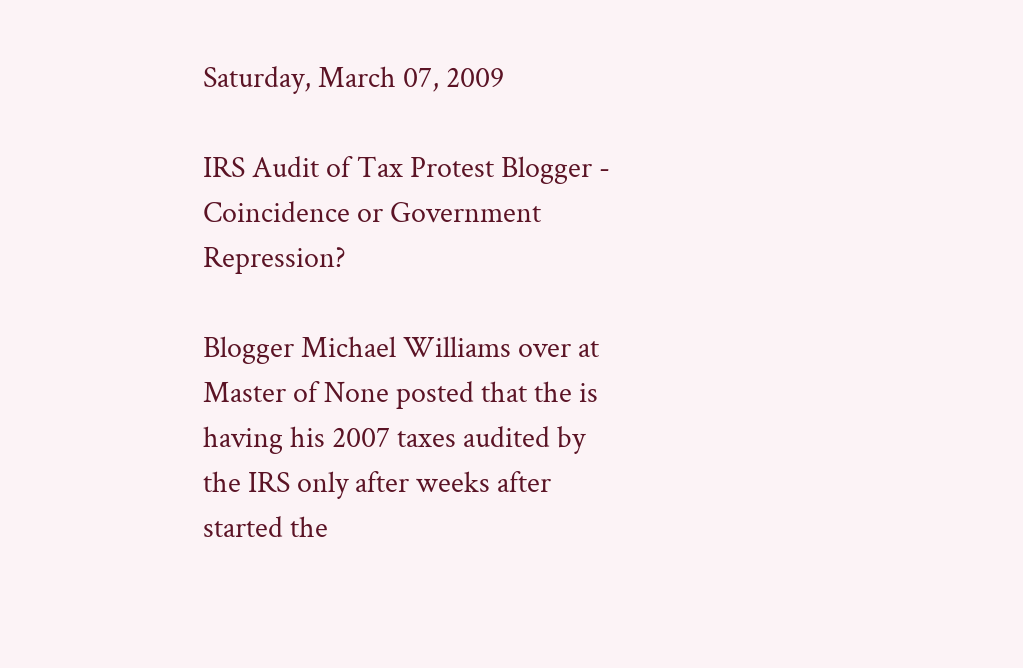Saturday, March 07, 2009

IRS Audit of Tax Protest Blogger - Coincidence or Government Repression?

Blogger Michael Williams over at Master of None posted that the is having his 2007 taxes audited by the IRS only after weeks after started the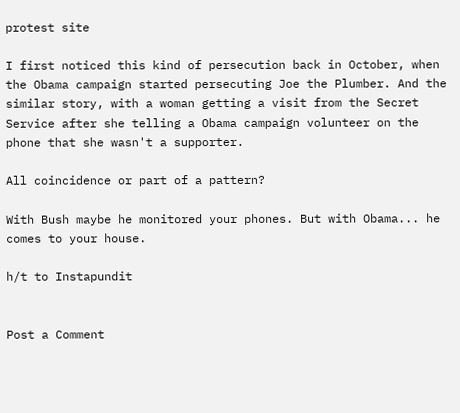protest site

I first noticed this kind of persecution back in October, when the Obama campaign started persecuting Joe the Plumber. And the similar story, with a woman getting a visit from the Secret Service after she telling a Obama campaign volunteer on the phone that she wasn't a supporter.

All coincidence or part of a pattern?

With Bush maybe he monitored your phones. But with Obama... he comes to your house.

h/t to Instapundit


Post a Comment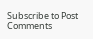Subscribe to Post Comments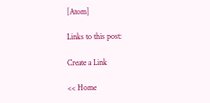[Atom]

Links to this post:

Create a Link

<< Home